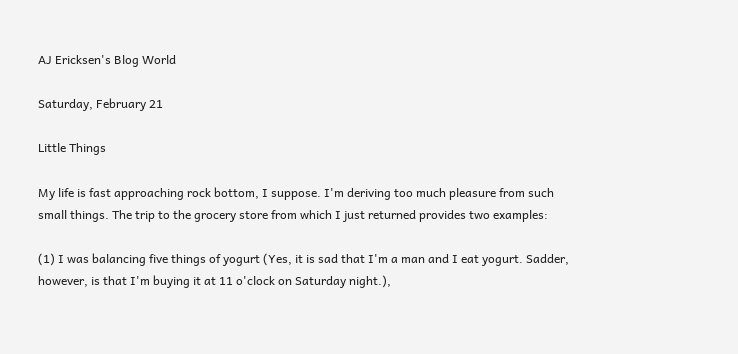AJ Ericksen's Blog World

Saturday, February 21

Little Things

My life is fast approaching rock bottom, I suppose. I'm deriving too much pleasure from such small things. The trip to the grocery store from which I just returned provides two examples:

(1) I was balancing five things of yogurt (Yes, it is sad that I'm a man and I eat yogurt. Sadder, however, is that I'm buying it at 11 o'clock on Saturday night.),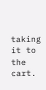taking it to the cart.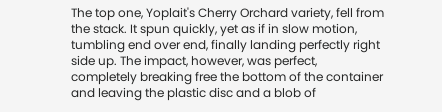The top one, Yoplait's Cherry Orchard variety, fell from the stack. It spun quickly, yet as if in slow motion, tumbling end over end, finally landing perfectly right side up. The impact, however, was perfect, completely breaking free the bottom of the container and leaving the plastic disc and a blob of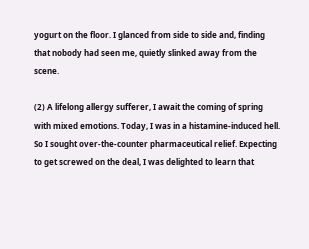yogurt on the floor. I glanced from side to side and, finding that nobody had seen me, quietly slinked away from the scene.

(2) A lifelong allergy sufferer, I await the coming of spring with mixed emotions. Today, I was in a histamine-induced hell. So I sought over-the-counter pharmaceutical relief. Expecting to get screwed on the deal, I was delighted to learn that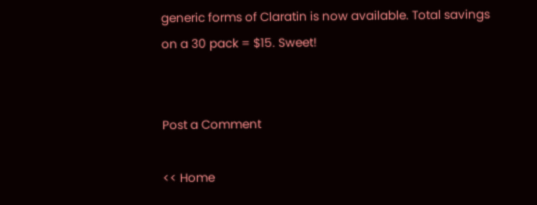generic forms of Claratin is now available. Total savings on a 30 pack = $15. Sweet!


Post a Comment

<< Home